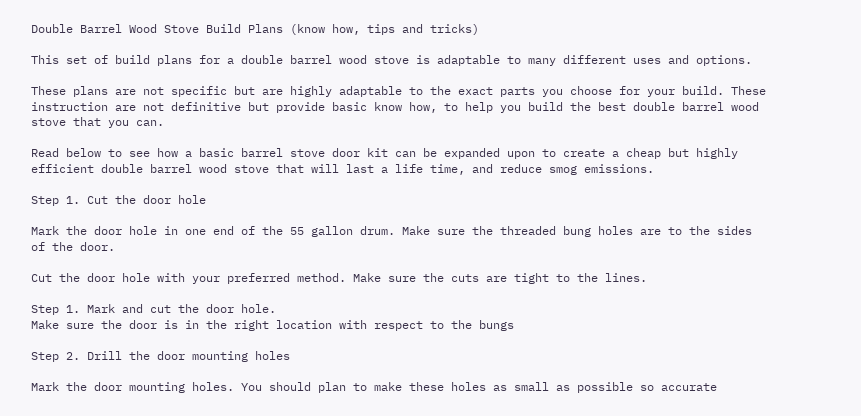Double Barrel Wood Stove Build Plans (know how, tips and tricks)

This set of build plans for a double barrel wood stove is adaptable to many different uses and options.

These plans are not specific but are highly adaptable to the exact parts you choose for your build. These instruction are not definitive but provide basic know how, to help you build the best double barrel wood stove that you can.

Read below to see how a basic barrel stove door kit can be expanded upon to create a cheap but highly efficient double barrel wood stove that will last a life time, and reduce smog emissions.

Step 1. Cut the door hole

Mark the door hole in one end of the 55 gallon drum. Make sure the threaded bung holes are to the sides of the door.

Cut the door hole with your preferred method. Make sure the cuts are tight to the lines.

Step 1. Mark and cut the door hole.
Make sure the door is in the right location with respect to the bungs

Step 2. Drill the door mounting holes

Mark the door mounting holes. You should plan to make these holes as small as possible so accurate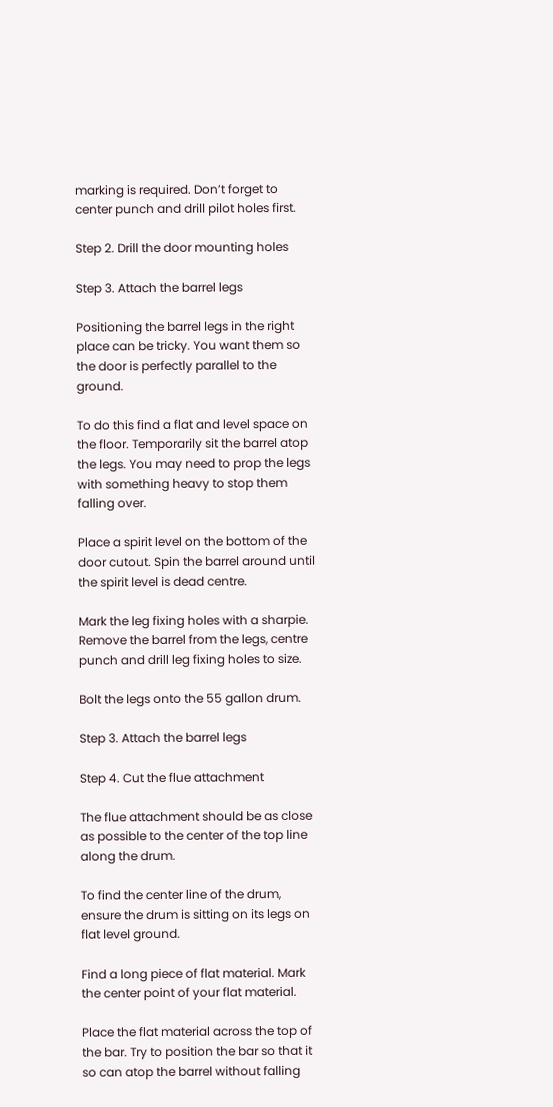marking is required. Don’t forget to center punch and drill pilot holes first.

Step 2. Drill the door mounting holes

Step 3. Attach the barrel legs

Positioning the barrel legs in the right place can be tricky. You want them so the door is perfectly parallel to the ground.

To do this find a flat and level space on the floor. Temporarily sit the barrel atop the legs. You may need to prop the legs with something heavy to stop them falling over.

Place a spirit level on the bottom of the door cutout. Spin the barrel around until the spirit level is dead centre.

Mark the leg fixing holes with a sharpie. Remove the barrel from the legs, centre punch and drill leg fixing holes to size.

Bolt the legs onto the 55 gallon drum.

Step 3. Attach the barrel legs

Step 4. Cut the flue attachment

The flue attachment should be as close as possible to the center of the top line along the drum.

To find the center line of the drum, ensure the drum is sitting on its legs on flat level ground.

Find a long piece of flat material. Mark the center point of your flat material.

Place the flat material across the top of the bar. Try to position the bar so that it so can atop the barrel without falling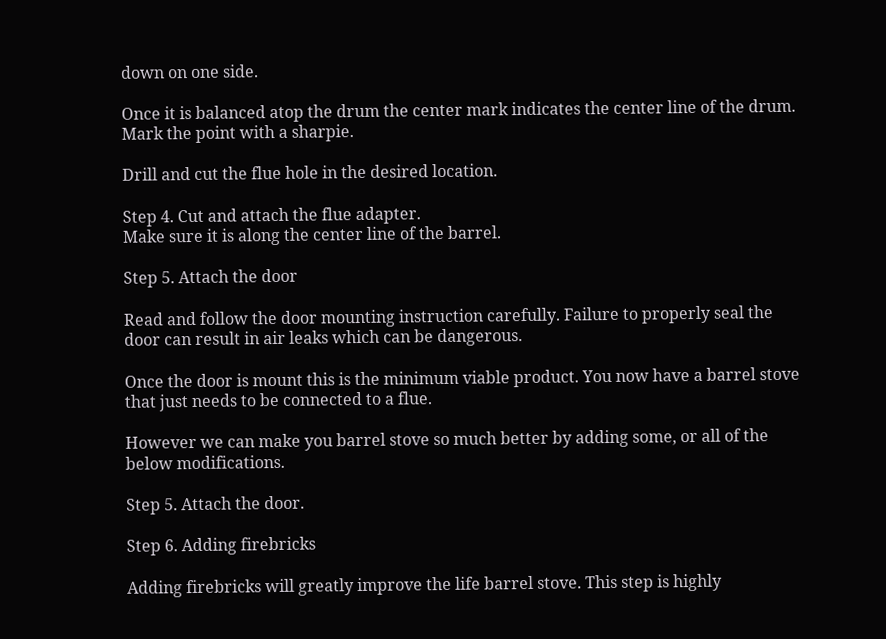down on one side.

Once it is balanced atop the drum the center mark indicates the center line of the drum. Mark the point with a sharpie.

Drill and cut the flue hole in the desired location.

Step 4. Cut and attach the flue adapter.
Make sure it is along the center line of the barrel.

Step 5. Attach the door

Read and follow the door mounting instruction carefully. Failure to properly seal the door can result in air leaks which can be dangerous.

Once the door is mount this is the minimum viable product. You now have a barrel stove that just needs to be connected to a flue.

However we can make you barrel stove so much better by adding some, or all of the below modifications.

Step 5. Attach the door.

Step 6. Adding firebricks

Adding firebricks will greatly improve the life barrel stove. This step is highly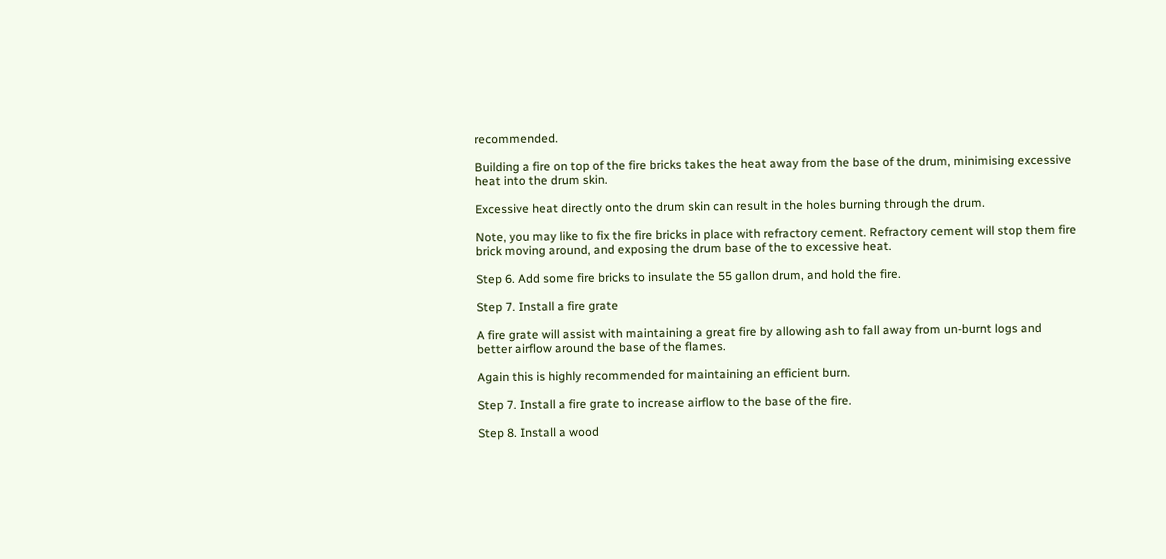recommended.

Building a fire on top of the fire bricks takes the heat away from the base of the drum, minimising excessive heat into the drum skin.

Excessive heat directly onto the drum skin can result in the holes burning through the drum.

Note, you may like to fix the fire bricks in place with refractory cement. Refractory cement will stop them fire brick moving around, and exposing the drum base of the to excessive heat.

Step 6. Add some fire bricks to insulate the 55 gallon drum, and hold the fire.

Step 7. Install a fire grate

A fire grate will assist with maintaining a great fire by allowing ash to fall away from un-burnt logs and better airflow around the base of the flames.

Again this is highly recommended for maintaining an efficient burn.

Step 7. Install a fire grate to increase airflow to the base of the fire.

Step 8. Install a wood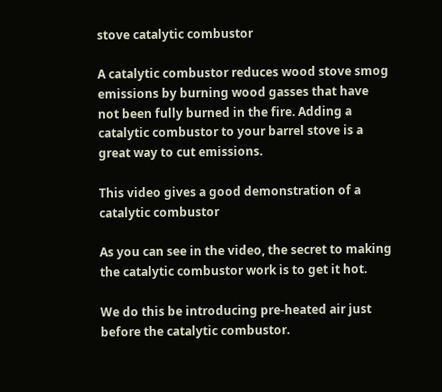stove catalytic combustor

A catalytic combustor reduces wood stove smog emissions by burning wood gasses that have not been fully burned in the fire. Adding a catalytic combustor to your barrel stove is a great way to cut emissions.

This video gives a good demonstration of a catalytic combustor

As you can see in the video, the secret to making the catalytic combustor work is to get it hot.

We do this be introducing pre-heated air just before the catalytic combustor.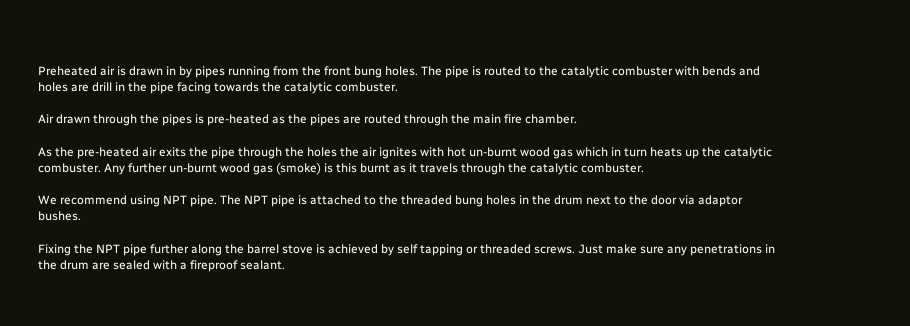Preheated air is drawn in by pipes running from the front bung holes. The pipe is routed to the catalytic combuster with bends and holes are drill in the pipe facing towards the catalytic combuster.

Air drawn through the pipes is pre-heated as the pipes are routed through the main fire chamber.

As the pre-heated air exits the pipe through the holes the air ignites with hot un-burnt wood gas which in turn heats up the catalytic combuster. Any further un-burnt wood gas (smoke) is this burnt as it travels through the catalytic combuster.

We recommend using NPT pipe. The NPT pipe is attached to the threaded bung holes in the drum next to the door via adaptor bushes.

Fixing the NPT pipe further along the barrel stove is achieved by self tapping or threaded screws. Just make sure any penetrations in the drum are sealed with a fireproof sealant.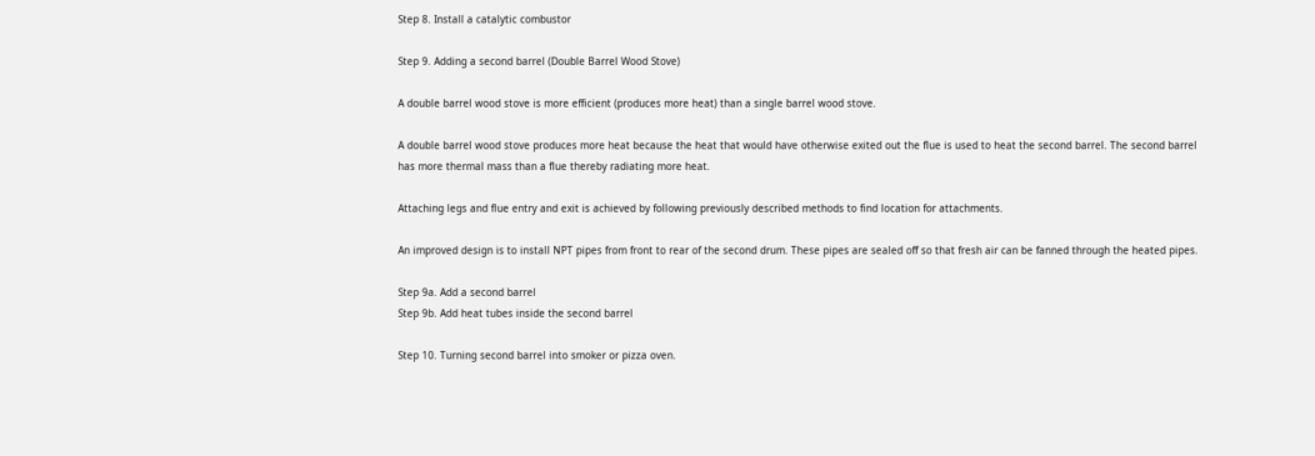Step 8. Install a catalytic combustor

Step 9. Adding a second barrel (Double Barrel Wood Stove)

A double barrel wood stove is more efficient (produces more heat) than a single barrel wood stove.

A double barrel wood stove produces more heat because the heat that would have otherwise exited out the flue is used to heat the second barrel. The second barrel has more thermal mass than a flue thereby radiating more heat.

Attaching legs and flue entry and exit is achieved by following previously described methods to find location for attachments.

An improved design is to install NPT pipes from front to rear of the second drum. These pipes are sealed off so that fresh air can be fanned through the heated pipes.

Step 9a. Add a second barrel
Step 9b. Add heat tubes inside the second barrel

Step 10. Turning second barrel into smoker or pizza oven.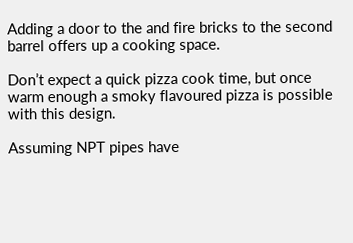Adding a door to the and fire bricks to the second barrel offers up a cooking space.

Don’t expect a quick pizza cook time, but once warm enough a smoky flavoured pizza is possible with this design.

Assuming NPT pipes have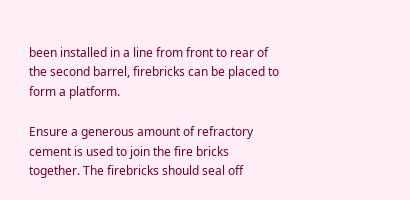been installed in a line from front to rear of the second barrel, firebricks can be placed to form a platform.

Ensure a generous amount of refractory cement is used to join the fire bricks together. The firebricks should seal off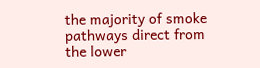the majority of smoke pathways direct from the lower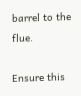barrel to the flue.

Ensure this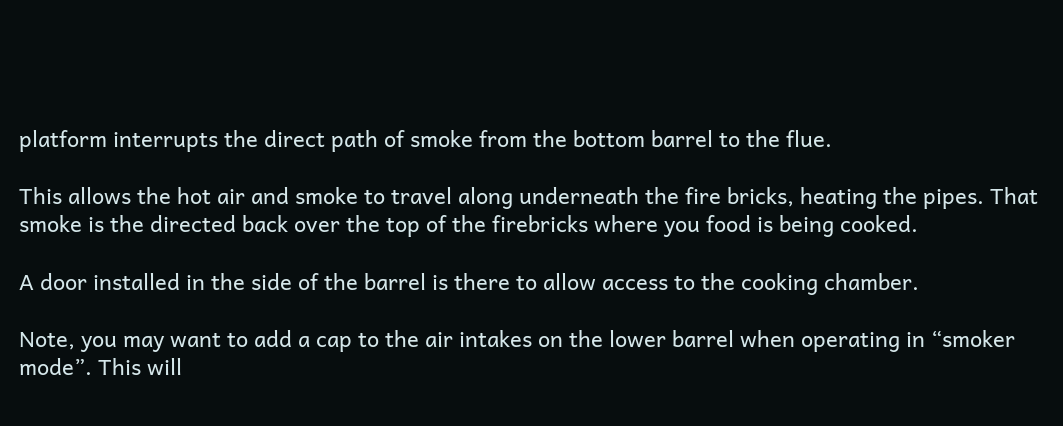platform interrupts the direct path of smoke from the bottom barrel to the flue.

This allows the hot air and smoke to travel along underneath the fire bricks, heating the pipes. That smoke is the directed back over the top of the firebricks where you food is being cooked.

A door installed in the side of the barrel is there to allow access to the cooking chamber.

Note, you may want to add a cap to the air intakes on the lower barrel when operating in “smoker mode”. This will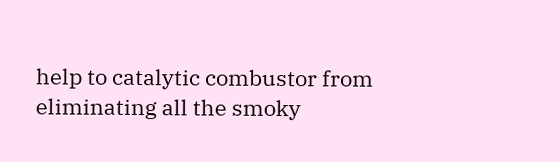help to catalytic combustor from eliminating all the smoky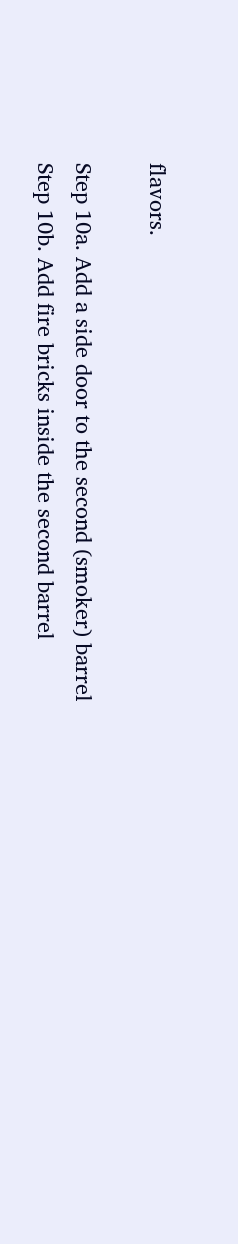flavors.

Step 10a. Add a side door to the second (smoker) barrel
Step 10b. Add fire bricks inside the second barrel